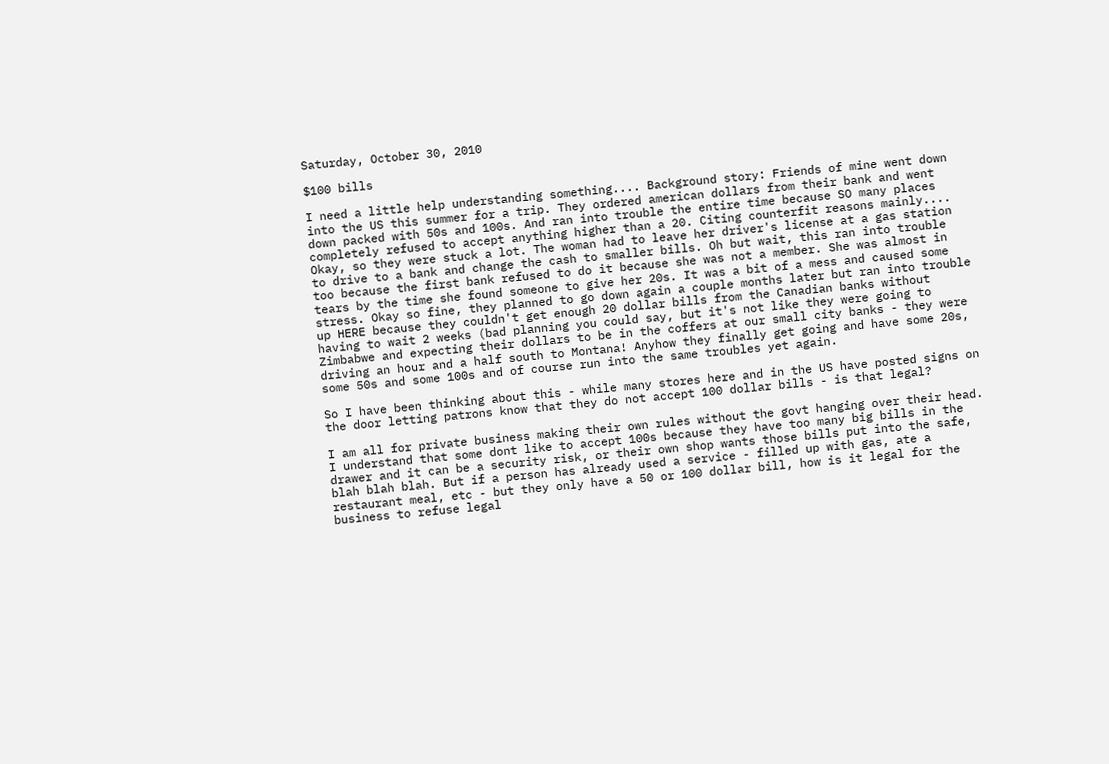Saturday, October 30, 2010

$100 bills

I need a little help understanding something.... Background story: Friends of mine went down into the US this summer for a trip. They ordered american dollars from their bank and went down packed with 50s and 100s. And ran into trouble the entire time because SO many places completely refused to accept anything higher than a 20. Citing counterfit reasons mainly.... Okay, so they were stuck a lot. The woman had to leave her driver's license at a gas station to drive to a bank and change the cash to smaller bills. Oh but wait, this ran into trouble too because the first bank refused to do it because she was not a member. She was almost in tears by the time she found someone to give her 20s. It was a bit of a mess and caused some stress. Okay so fine, they planned to go down again a couple months later but ran into trouble up HERE because they couldn't get enough 20 dollar bills from the Canadian banks without having to wait 2 weeks (bad planning you could say, but it's not like they were going to Zimbabwe and expecting their dollars to be in the coffers at our small city banks - they were driving an hour and a half south to Montana! Anyhow they finally get going and have some 20s, some 50s and some 100s and of course run into the same troubles yet again.

So I have been thinking about this - while many stores here and in the US have posted signs on the door letting patrons know that they do not accept 100 dollar bills - is that legal?

I am all for private business making their own rules without the govt hanging over their head. I understand that some dont like to accept 100s because they have too many big bills in the drawer and it can be a security risk, or their own shop wants those bills put into the safe, blah blah blah. But if a person has already used a service - filled up with gas, ate a restaurant meal, etc - but they only have a 50 or 100 dollar bill, how is it legal for the business to refuse legal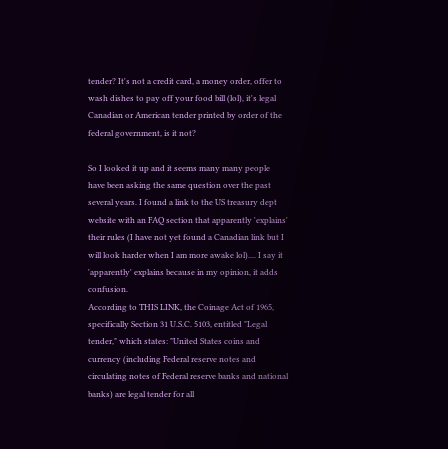tender? It's not a credit card, a money order, offer to wash dishes to pay off your food bill (lol), it's legal Canadian or American tender printed by order of the federal government, is it not?

So I looked it up and it seems many many people have been asking the same question over the past several years. I found a link to the US treasury dept website with an FAQ section that apparently 'explains' their rules (I have not yet found a Canadian link but I will look harder when I am more awake lol).... I say it 'apparently' explains because in my opinion, it adds confusion.
According to THIS LINK, the Coinage Act of 1965, specifically Section 31 U.S.C. 5103, entitled "Legal tender," which states: "United States coins and currency (including Federal reserve notes and circulating notes of Federal reserve banks and national banks) are legal tender for all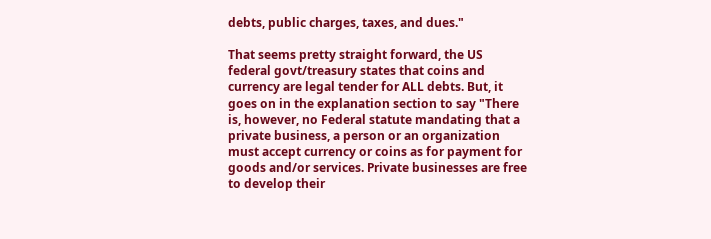debts, public charges, taxes, and dues."

That seems pretty straight forward, the US federal govt/treasury states that coins and currency are legal tender for ALL debts. But, it goes on in the explanation section to say "There is, however, no Federal statute mandating that a private business, a person or an organization must accept currency or coins as for payment for goods and/or services. Private businesses are free to develop their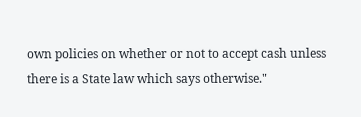own policies on whether or not to accept cash unless there is a State law which says otherwise."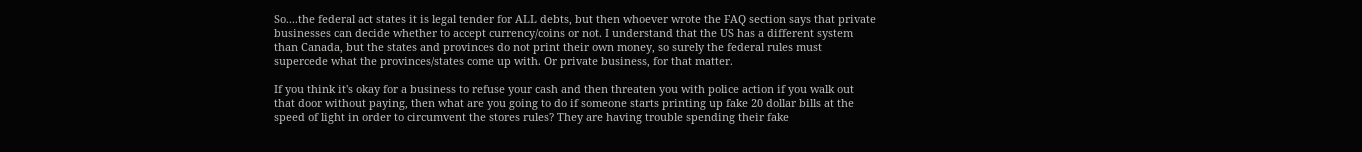So....the federal act states it is legal tender for ALL debts, but then whoever wrote the FAQ section says that private businesses can decide whether to accept currency/coins or not. I understand that the US has a different system than Canada, but the states and provinces do not print their own money, so surely the federal rules must supercede what the provinces/states come up with. Or private business, for that matter.

If you think it's okay for a business to refuse your cash and then threaten you with police action if you walk out that door without paying, then what are you going to do if someone starts printing up fake 20 dollar bills at the speed of light in order to circumvent the stores rules? They are having trouble spending their fake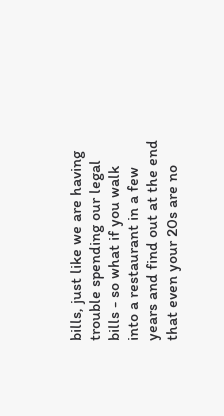bills, just like we are having trouble spending our legal bills - so what if you walk into a restaurant in a few years and find out at the end that even your 20s are no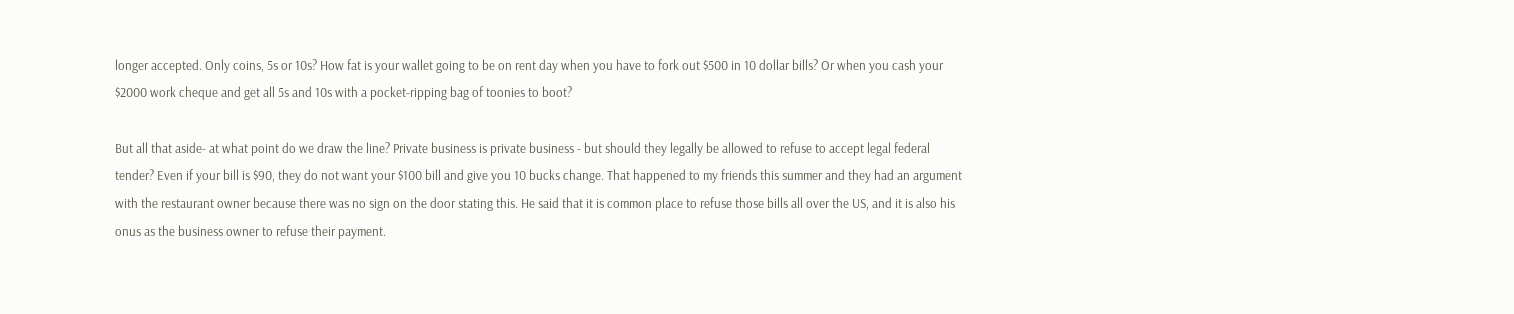longer accepted. Only coins, 5s or 10s? How fat is your wallet going to be on rent day when you have to fork out $500 in 10 dollar bills? Or when you cash your $2000 work cheque and get all 5s and 10s with a pocket-ripping bag of toonies to boot?

But all that aside- at what point do we draw the line? Private business is private business - but should they legally be allowed to refuse to accept legal federal tender? Even if your bill is $90, they do not want your $100 bill and give you 10 bucks change. That happened to my friends this summer and they had an argument with the restaurant owner because there was no sign on the door stating this. He said that it is common place to refuse those bills all over the US, and it is also his onus as the business owner to refuse their payment.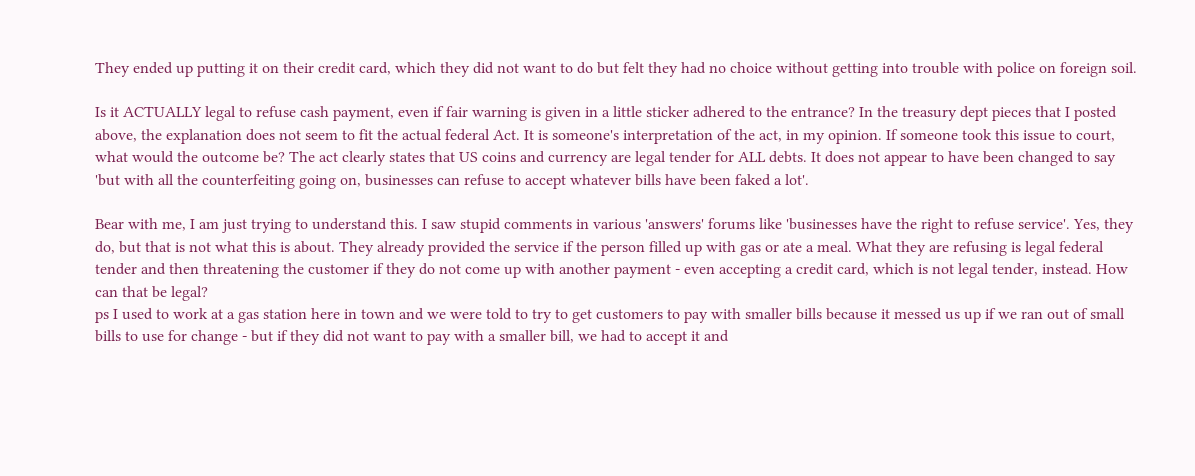They ended up putting it on their credit card, which they did not want to do but felt they had no choice without getting into trouble with police on foreign soil.

Is it ACTUALLY legal to refuse cash payment, even if fair warning is given in a little sticker adhered to the entrance? In the treasury dept pieces that I posted above, the explanation does not seem to fit the actual federal Act. It is someone's interpretation of the act, in my opinion. If someone took this issue to court, what would the outcome be? The act clearly states that US coins and currency are legal tender for ALL debts. It does not appear to have been changed to say 'but with all the counterfeiting going on, businesses can refuse to accept whatever bills have been faked a lot'.

Bear with me, I am just trying to understand this. I saw stupid comments in various 'answers' forums like 'businesses have the right to refuse service'. Yes, they do, but that is not what this is about. They already provided the service if the person filled up with gas or ate a meal. What they are refusing is legal federal tender and then threatening the customer if they do not come up with another payment - even accepting a credit card, which is not legal tender, instead. How can that be legal?
ps I used to work at a gas station here in town and we were told to try to get customers to pay with smaller bills because it messed us up if we ran out of small bills to use for change - but if they did not want to pay with a smaller bill, we had to accept it and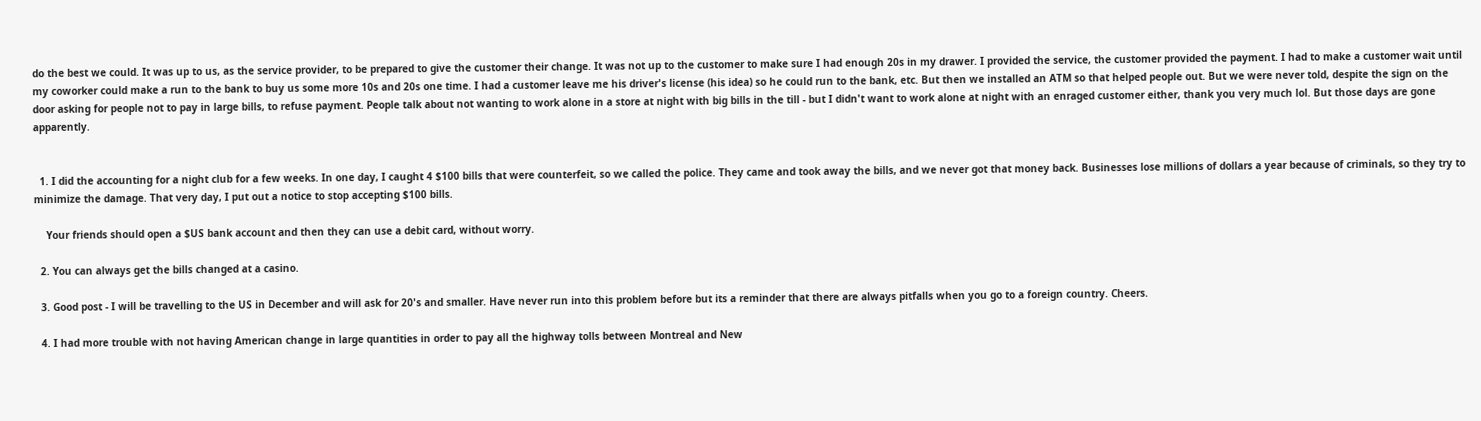do the best we could. It was up to us, as the service provider, to be prepared to give the customer their change. It was not up to the customer to make sure I had enough 20s in my drawer. I provided the service, the customer provided the payment. I had to make a customer wait until my coworker could make a run to the bank to buy us some more 10s and 20s one time. I had a customer leave me his driver's license (his idea) so he could run to the bank, etc. But then we installed an ATM so that helped people out. But we were never told, despite the sign on the door asking for people not to pay in large bills, to refuse payment. People talk about not wanting to work alone in a store at night with big bills in the till - but I didn't want to work alone at night with an enraged customer either, thank you very much lol. But those days are gone apparently.


  1. I did the accounting for a night club for a few weeks. In one day, I caught 4 $100 bills that were counterfeit, so we called the police. They came and took away the bills, and we never got that money back. Businesses lose millions of dollars a year because of criminals, so they try to minimize the damage. That very day, I put out a notice to stop accepting $100 bills.

    Your friends should open a $US bank account and then they can use a debit card, without worry.

  2. You can always get the bills changed at a casino.

  3. Good post - I will be travelling to the US in December and will ask for 20's and smaller. Have never run into this problem before but its a reminder that there are always pitfalls when you go to a foreign country. Cheers.

  4. I had more trouble with not having American change in large quantities in order to pay all the highway tolls between Montreal and New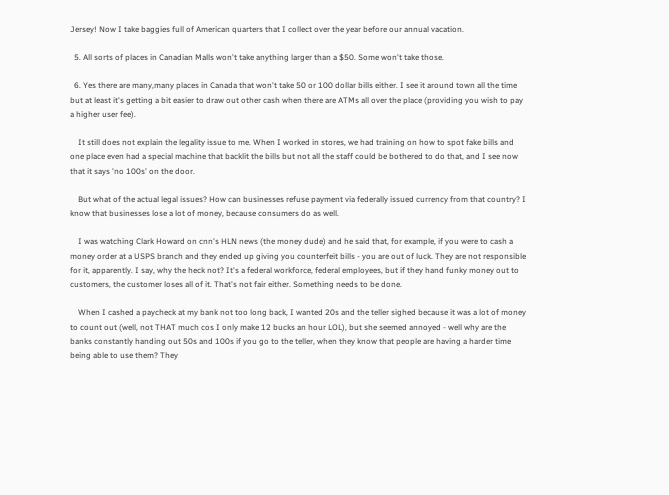Jersey! Now I take baggies full of American quarters that I collect over the year before our annual vacation.

  5. All sorts of places in Canadian Malls won't take anything larger than a $50. Some won't take those.

  6. Yes there are many,many places in Canada that won't take 50 or 100 dollar bills either. I see it around town all the time but at least it's getting a bit easier to draw out other cash when there are ATMs all over the place (providing you wish to pay a higher user fee).

    It still does not explain the legality issue to me. When I worked in stores, we had training on how to spot fake bills and one place even had a special machine that backlit the bills but not all the staff could be bothered to do that, and I see now that it says 'no 100s' on the door.

    But what of the actual legal issues? How can businesses refuse payment via federally issued currency from that country? I know that businesses lose a lot of money, because consumers do as well.

    I was watching Clark Howard on cnn's HLN news (the money dude) and he said that, for example, if you were to cash a money order at a USPS branch and they ended up giving you counterfeit bills - you are out of luck. They are not responsible for it, apparently. I say, why the heck not? It's a federal workforce, federal employees, but if they hand funky money out to customers, the customer loses all of it. That's not fair either. Something needs to be done.

    When I cashed a paycheck at my bank not too long back, I wanted 20s and the teller sighed because it was a lot of money to count out (well, not THAT much cos I only make 12 bucks an hour LOL), but she seemed annoyed - well why are the banks constantly handing out 50s and 100s if you go to the teller, when they know that people are having a harder time being able to use them? They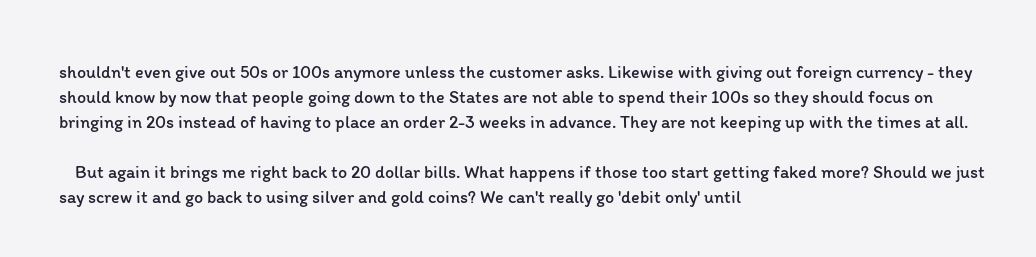shouldn't even give out 50s or 100s anymore unless the customer asks. Likewise with giving out foreign currency - they should know by now that people going down to the States are not able to spend their 100s so they should focus on bringing in 20s instead of having to place an order 2-3 weeks in advance. They are not keeping up with the times at all.

    But again it brings me right back to 20 dollar bills. What happens if those too start getting faked more? Should we just say screw it and go back to using silver and gold coins? We can't really go 'debit only' until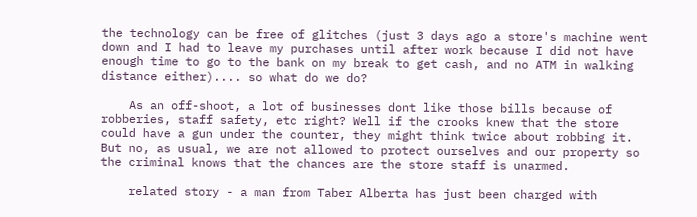the technology can be free of glitches (just 3 days ago a store's machine went down and I had to leave my purchases until after work because I did not have enough time to go to the bank on my break to get cash, and no ATM in walking distance either).... so what do we do?

    As an off-shoot, a lot of businesses dont like those bills because of robberies, staff safety, etc right? Well if the crooks knew that the store could have a gun under the counter, they might think twice about robbing it. But no, as usual, we are not allowed to protect ourselves and our property so the criminal knows that the chances are the store staff is unarmed.

    related story - a man from Taber Alberta has just been charged with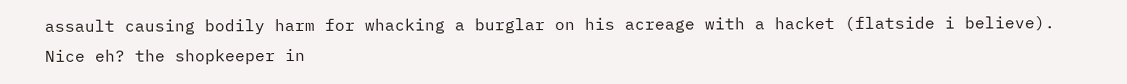assault causing bodily harm for whacking a burglar on his acreage with a hacket (flatside i believe). Nice eh? the shopkeeper in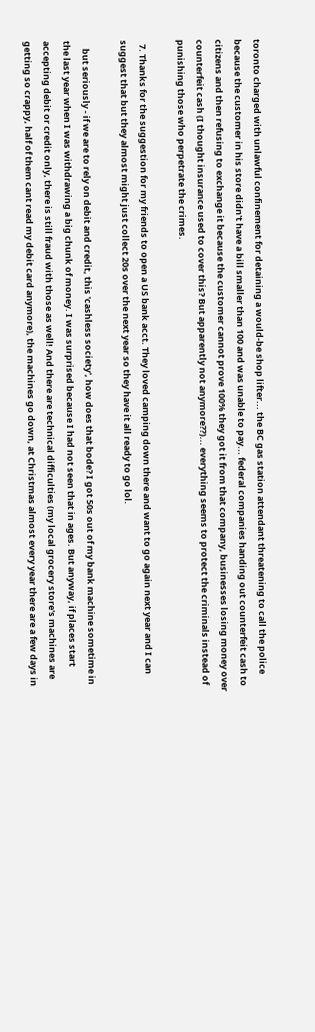toronto charged with unlawful confinement for detaining a would-be shop lifter... the BC gas station attendant threatening to call the police because the customer in his store didn't have a bill smaller than 100 and was unable to pay... federal companies handing out counterfeit cash to citizens and then refusing to exchange it because the customer cannot prove 100% they got it from that company, businesses losing money over counterfeit cash (I thought insurance used to cover this? But apparently not anymore??)... everything seems to protect the criminals instead of punishing those who perpetrate the crimes.

  7. Thanks for the suggestion for my friends to open a US bank acct. They loved camping down there and want to go again next year and I can suggest that but they almost might just collect 20s over the next year so they have it all ready to go lol.

    but seriously - if we are to rely on debit and credit, this 'cashless society', how does that bode? I got 50s out of my bank machine sometime in the last year when I was withdrawing a big chunk of money. I was surprised because I had not seen that in ages. But anyway, if places start accepting debit or credit only, there is still fraud with those as well! And there are technical difficulties (my local grocery store's machines are getting so crappy, half of them cant read my debit card anymore), the machines go down, at Christmas almost every year there are a few days in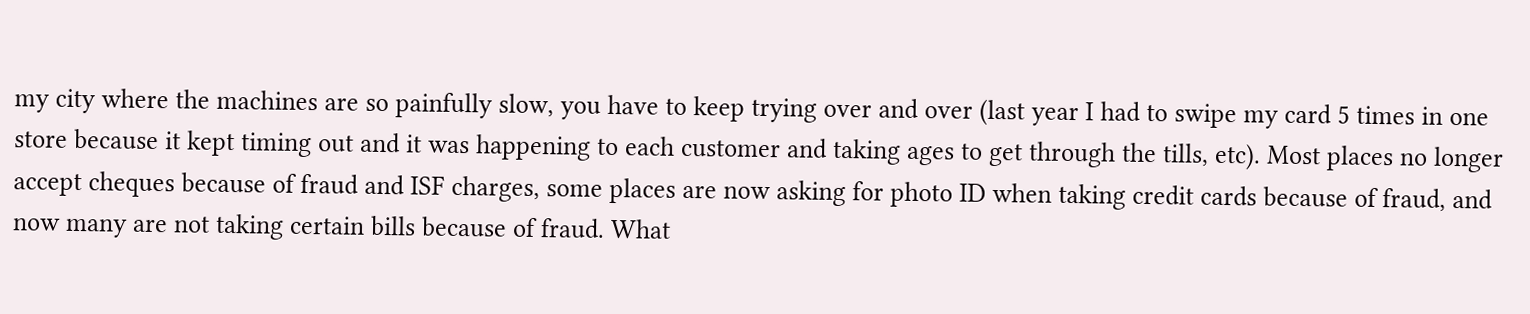my city where the machines are so painfully slow, you have to keep trying over and over (last year I had to swipe my card 5 times in one store because it kept timing out and it was happening to each customer and taking ages to get through the tills, etc). Most places no longer accept cheques because of fraud and ISF charges, some places are now asking for photo ID when taking credit cards because of fraud, and now many are not taking certain bills because of fraud. What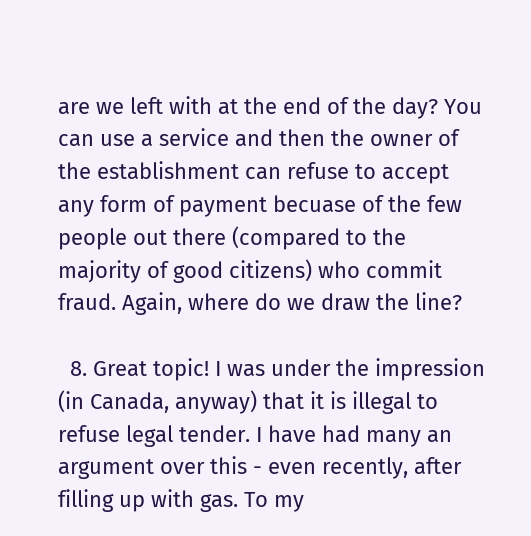are we left with at the end of the day? You can use a service and then the owner of the establishment can refuse to accept any form of payment becuase of the few people out there (compared to the majority of good citizens) who commit fraud. Again, where do we draw the line?

  8. Great topic! I was under the impression (in Canada, anyway) that it is illegal to refuse legal tender. I have had many an argument over this - even recently, after filling up with gas. To my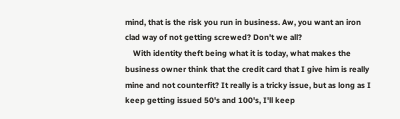mind, that is the risk you run in business. Aw, you want an iron clad way of not getting screwed? Don't we all?
    With identity theft being what it is today, what makes the business owner think that the credit card that I give him is really mine and not counterfit? It really is a tricky issue, but as long as I keep getting issued 50's and 100's, I'll keep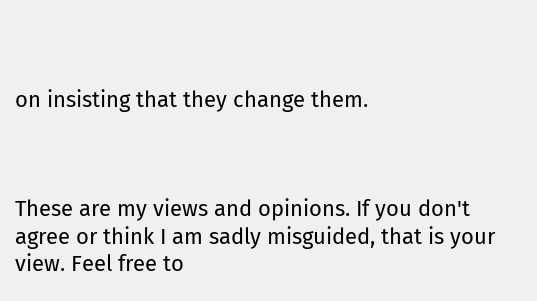on insisting that they change them.



These are my views and opinions. If you don't agree or think I am sadly misguided, that is your view. Feel free to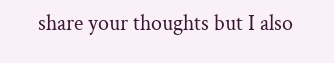share your thoughts but I also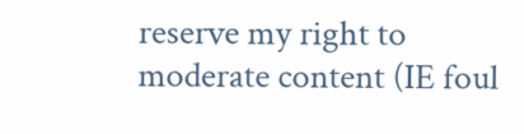reserve my right to moderate content (IE foul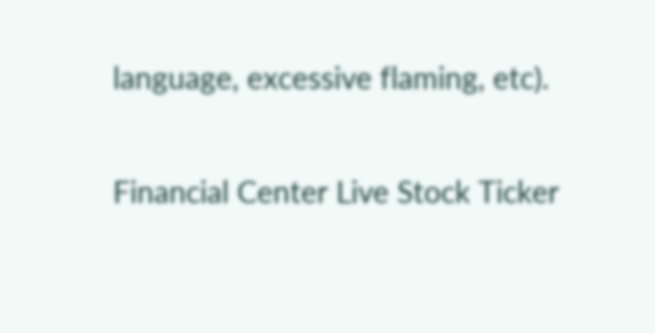language, excessive flaming, etc).

Financial Center Live Stock Ticker